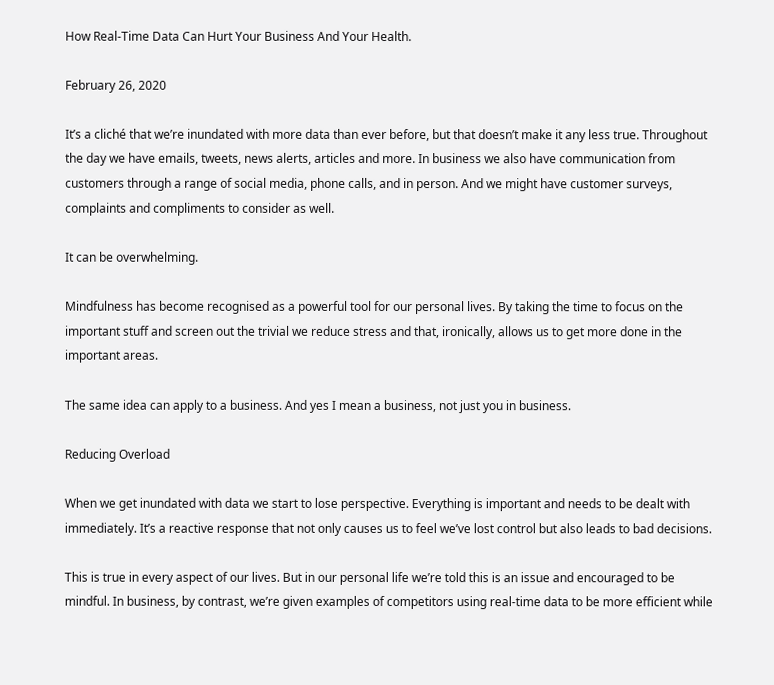How Real-Time Data Can Hurt Your Business And Your Health.

February 26, 2020

It’s a cliché that we’re inundated with more data than ever before, but that doesn’t make it any less true. Throughout the day we have emails, tweets, news alerts, articles and more. In business we also have communication from customers through a range of social media, phone calls, and in person. And we might have customer surveys, complaints and compliments to consider as well.

It can be overwhelming.

Mindfulness has become recognised as a powerful tool for our personal lives. By taking the time to focus on the important stuff and screen out the trivial we reduce stress and that, ironically, allows us to get more done in the important areas.

The same idea can apply to a business. And yes I mean a business, not just you in business.

Reducing Overload

When we get inundated with data we start to lose perspective. Everything is important and needs to be dealt with immediately. It’s a reactive response that not only causes us to feel we’ve lost control but also leads to bad decisions.

This is true in every aspect of our lives. But in our personal life we’re told this is an issue and encouraged to be mindful. In business, by contrast, we’re given examples of competitors using real-time data to be more efficient while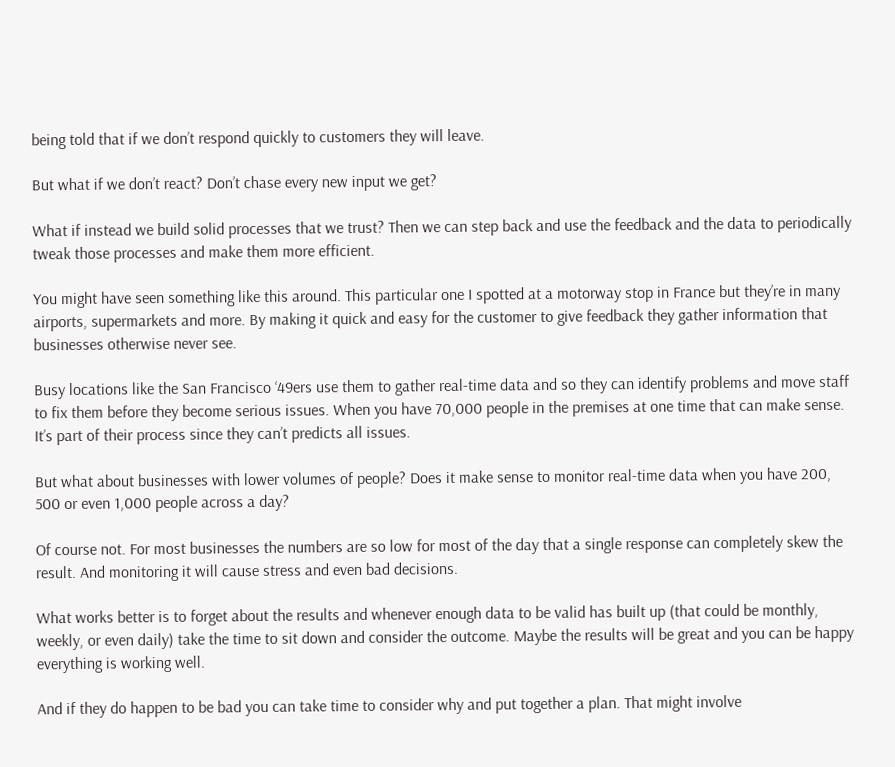being told that if we don’t respond quickly to customers they will leave.

But what if we don’t react? Don’t chase every new input we get?

What if instead we build solid processes that we trust? Then we can step back and use the feedback and the data to periodically tweak those processes and make them more efficient.

You might have seen something like this around. This particular one I spotted at a motorway stop in France but they’re in many airports, supermarkets and more. By making it quick and easy for the customer to give feedback they gather information that businesses otherwise never see.

Busy locations like the San Francisco ‘49ers use them to gather real-time data and so they can identify problems and move staff to fix them before they become serious issues. When you have 70,000 people in the premises at one time that can make sense. It’s part of their process since they can’t predicts all issues.

But what about businesses with lower volumes of people? Does it make sense to monitor real-time data when you have 200, 500 or even 1,000 people across a day?

Of course not. For most businesses the numbers are so low for most of the day that a single response can completely skew the result. And monitoring it will cause stress and even bad decisions.

What works better is to forget about the results and whenever enough data to be valid has built up (that could be monthly, weekly, or even daily) take the time to sit down and consider the outcome. Maybe the results will be great and you can be happy everything is working well.

And if they do happen to be bad you can take time to consider why and put together a plan. That might involve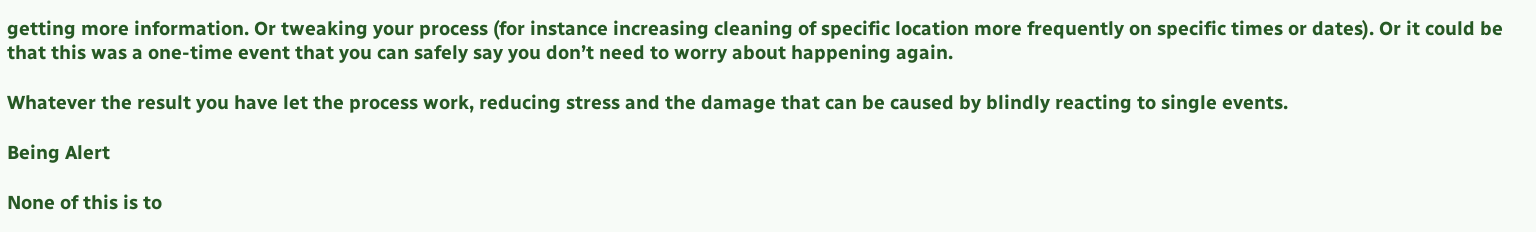getting more information. Or tweaking your process (for instance increasing cleaning of specific location more frequently on specific times or dates). Or it could be that this was a one-time event that you can safely say you don’t need to worry about happening again.

Whatever the result you have let the process work, reducing stress and the damage that can be caused by blindly reacting to single events.

Being Alert

None of this is to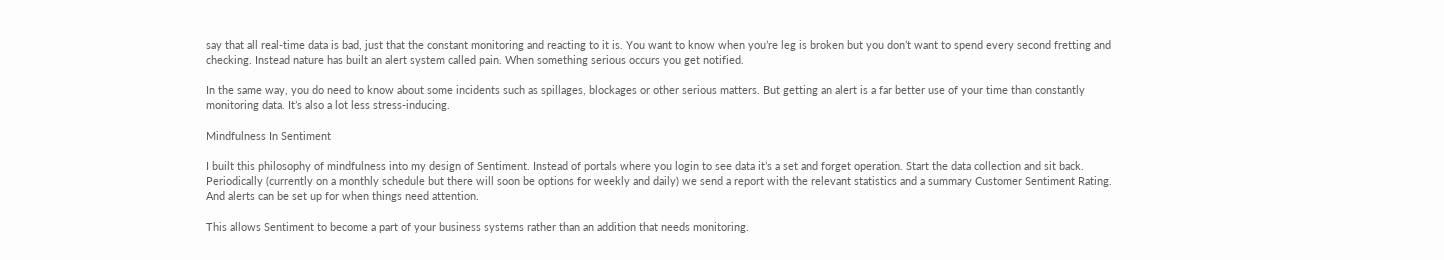say that all real-time data is bad, just that the constant monitoring and reacting to it is. You want to know when you’re leg is broken but you don’t want to spend every second fretting and checking. Instead nature has built an alert system called pain. When something serious occurs you get notified.

In the same way, you do need to know about some incidents such as spillages, blockages or other serious matters. But getting an alert is a far better use of your time than constantly monitoring data. It’s also a lot less stress-inducing.

Mindfulness In Sentiment

I built this philosophy of mindfulness into my design of Sentiment. Instead of portals where you login to see data it’s a set and forget operation. Start the data collection and sit back. Periodically (currently on a monthly schedule but there will soon be options for weekly and daily) we send a report with the relevant statistics and a summary Customer Sentiment Rating. And alerts can be set up for when things need attention.

This allows Sentiment to become a part of your business systems rather than an addition that needs monitoring.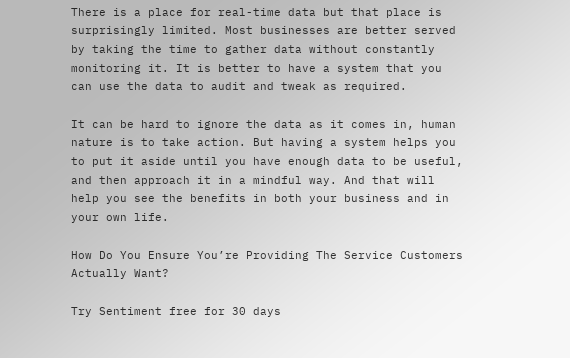There is a place for real-time data but that place is surprisingly limited. Most businesses are better served by taking the time to gather data without constantly monitoring it. It is better to have a system that you can use the data to audit and tweak as required.

It can be hard to ignore the data as it comes in, human nature is to take action. But having a system helps you to put it aside until you have enough data to be useful, and then approach it in a mindful way. And that will help you see the benefits in both your business and in your own life.

How Do You Ensure You’re Providing The Service Customers Actually Want?

Try Sentiment free for 30 days